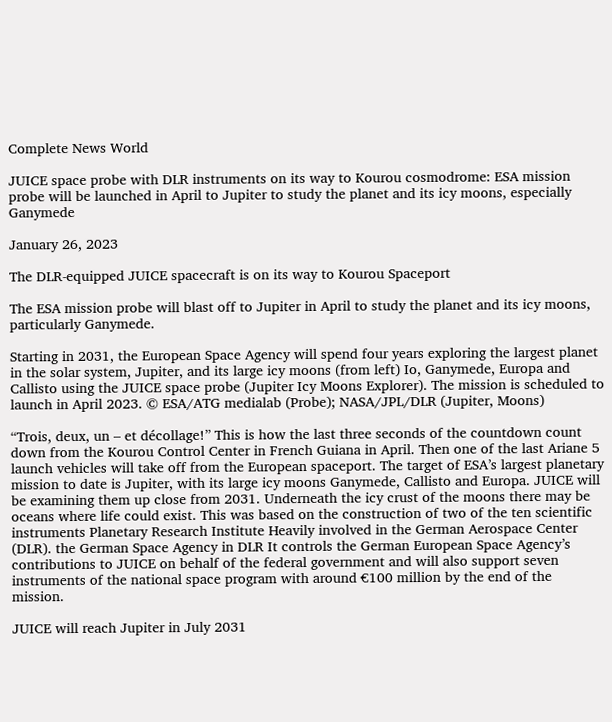Complete News World

JUICE space probe with DLR instruments on its way to Kourou cosmodrome: ESA mission probe will be launched in April to Jupiter to study the planet and its icy moons, especially Ganymede

January 26, 2023

The DLR-equipped JUICE spacecraft is on its way to Kourou Spaceport

The ESA mission probe will blast off to Jupiter in April to study the planet and its icy moons, particularly Ganymede.

Starting in 2031, the European Space Agency will spend four years exploring the largest planet in the solar system, Jupiter, and its large icy moons (from left) Io, Ganymede, Europa and Callisto using the JUICE space probe (Jupiter Icy Moons Explorer). The mission is scheduled to launch in April 2023. © ESA/ATG medialab (Probe); NASA/JPL/DLR (Jupiter, Moons)

“Trois, deux, un – et décollage!” This is how the last three seconds of the countdown count down from the Kourou Control Center in French Guiana in April. Then one of the last Ariane 5 launch vehicles will take off from the European spaceport. The target of ESA’s largest planetary mission to date is Jupiter, with its large icy moons Ganymede, Callisto and Europa. JUICE will be examining them up close from 2031. Underneath the icy crust of the moons there may be oceans where life could exist. This was based on the construction of two of the ten scientific instruments Planetary Research Institute Heavily involved in the German Aerospace Center (DLR). the German Space Agency in DLR It controls the German European Space Agency’s contributions to JUICE on behalf of the federal government and will also support seven instruments of the national space program with around €100 million by the end of the mission.

JUICE will reach Jupiter in July 2031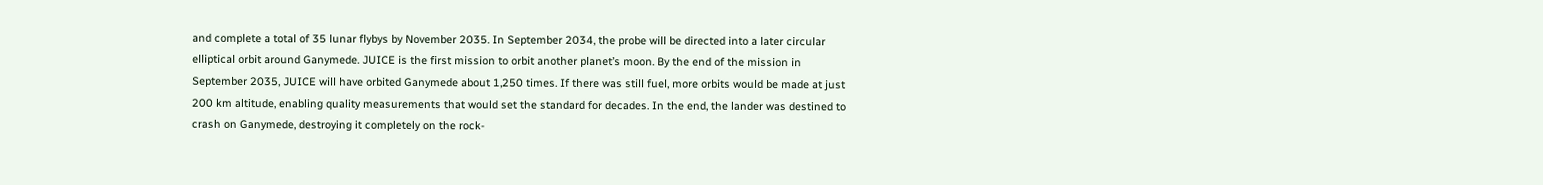and complete a total of 35 lunar flybys by November 2035. In September 2034, the probe will be directed into a later circular elliptical orbit around Ganymede. JUICE is the first mission to orbit another planet’s moon. By the end of the mission in September 2035, JUICE will have orbited Ganymede about 1,250 times. If there was still fuel, more orbits would be made at just 200 km altitude, enabling quality measurements that would set the standard for decades. In the end, the lander was destined to crash on Ganymede, destroying it completely on the rock-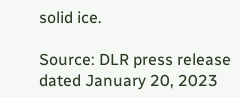solid ice.

Source: DLR press release dated January 20, 2023